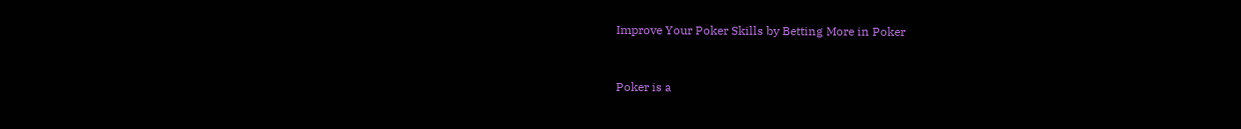Improve Your Poker Skills by Betting More in Poker


Poker is a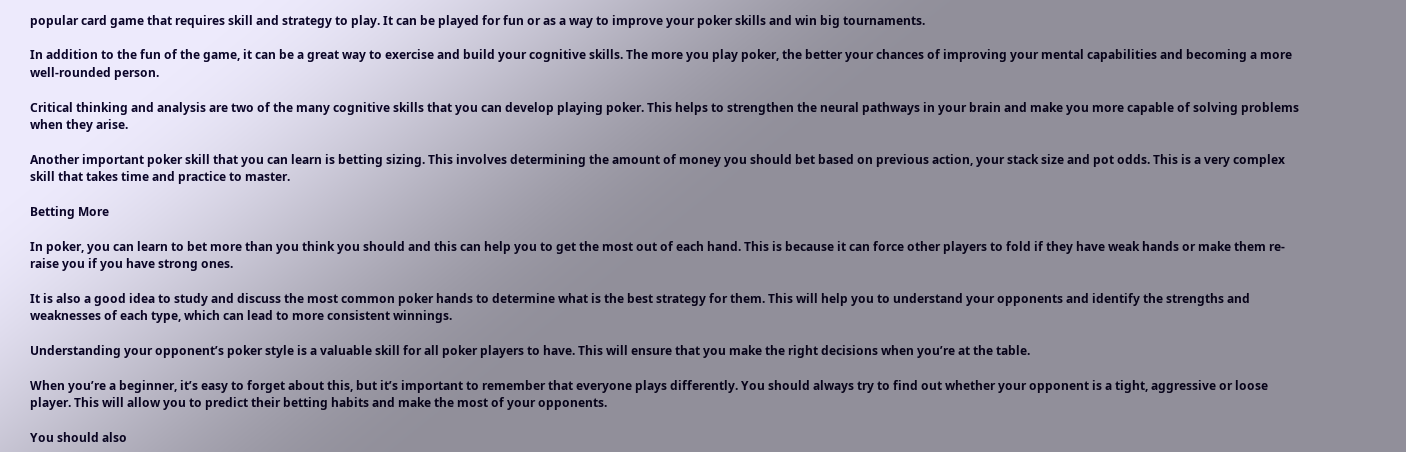popular card game that requires skill and strategy to play. It can be played for fun or as a way to improve your poker skills and win big tournaments.

In addition to the fun of the game, it can be a great way to exercise and build your cognitive skills. The more you play poker, the better your chances of improving your mental capabilities and becoming a more well-rounded person.

Critical thinking and analysis are two of the many cognitive skills that you can develop playing poker. This helps to strengthen the neural pathways in your brain and make you more capable of solving problems when they arise.

Another important poker skill that you can learn is betting sizing. This involves determining the amount of money you should bet based on previous action, your stack size and pot odds. This is a very complex skill that takes time and practice to master.

Betting More

In poker, you can learn to bet more than you think you should and this can help you to get the most out of each hand. This is because it can force other players to fold if they have weak hands or make them re-raise you if you have strong ones.

It is also a good idea to study and discuss the most common poker hands to determine what is the best strategy for them. This will help you to understand your opponents and identify the strengths and weaknesses of each type, which can lead to more consistent winnings.

Understanding your opponent’s poker style is a valuable skill for all poker players to have. This will ensure that you make the right decisions when you’re at the table.

When you’re a beginner, it’s easy to forget about this, but it’s important to remember that everyone plays differently. You should always try to find out whether your opponent is a tight, aggressive or loose player. This will allow you to predict their betting habits and make the most of your opponents.

You should also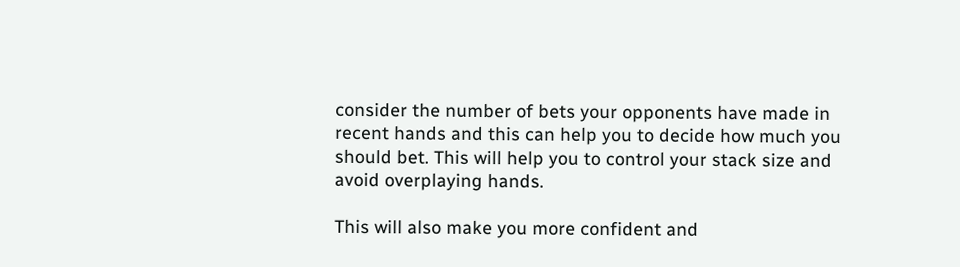consider the number of bets your opponents have made in recent hands and this can help you to decide how much you should bet. This will help you to control your stack size and avoid overplaying hands.

This will also make you more confident and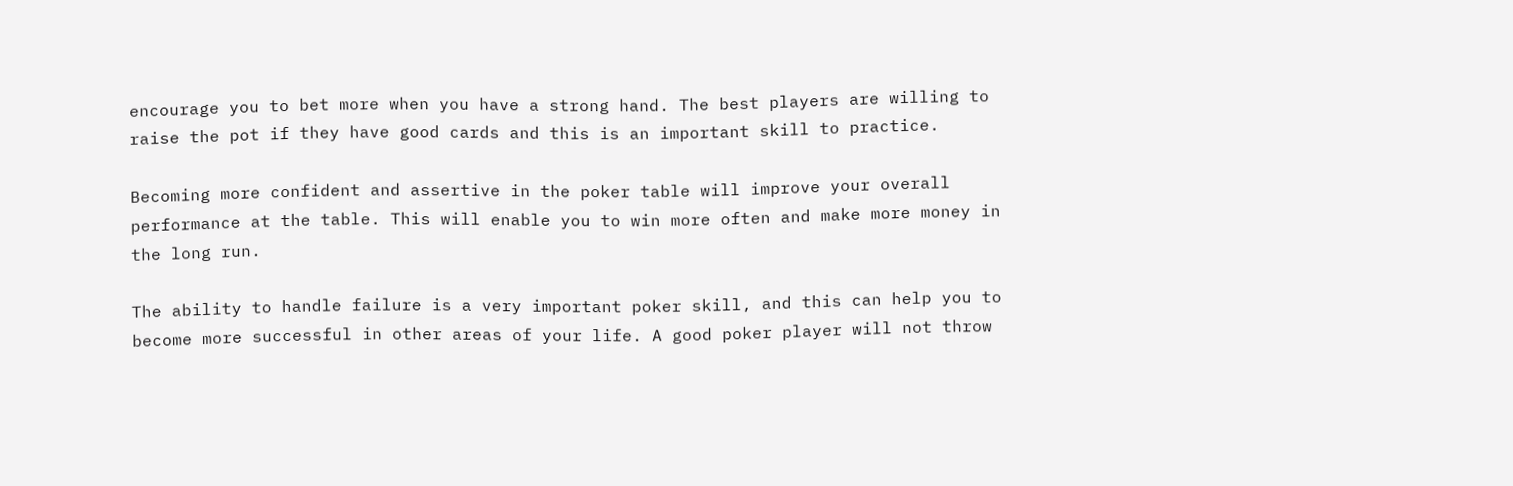encourage you to bet more when you have a strong hand. The best players are willing to raise the pot if they have good cards and this is an important skill to practice.

Becoming more confident and assertive in the poker table will improve your overall performance at the table. This will enable you to win more often and make more money in the long run.

The ability to handle failure is a very important poker skill, and this can help you to become more successful in other areas of your life. A good poker player will not throw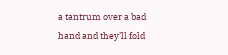a tantrum over a bad hand and they’ll fold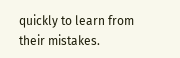quickly to learn from their mistakes.